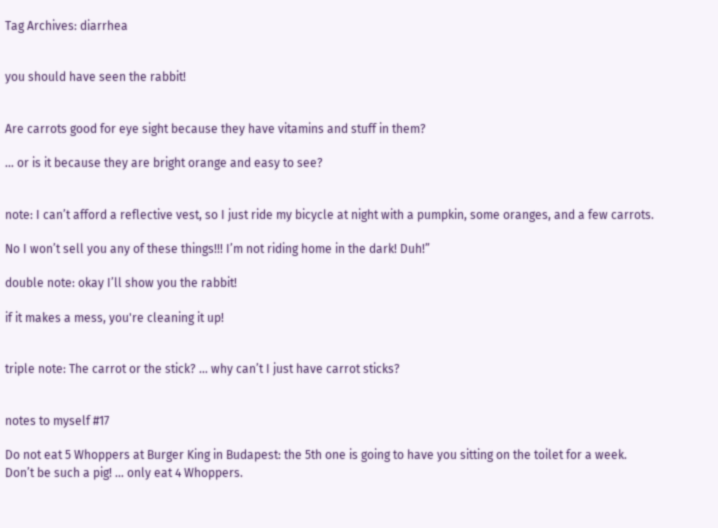Tag Archives: diarrhea


you should have seen the rabbit!


Are carrots good for eye sight because they have vitamins and stuff in them?

… or is it because they are bright orange and easy to see?


note: I can’t afford a reflective vest, so I just ride my bicycle at night with a pumpkin, some oranges, and a few carrots.

No I won’t sell you any of these things!!! I’m not riding home in the dark! Duh!”

double note: okay I’ll show you the rabbit!

if it makes a mess, you're cleaning it up!


triple note: The carrot or the stick? … why can’t I just have carrot sticks?


notes to myself #17

Do not eat 5 Whoppers at Burger King in Budapest: the 5th one is going to have you sitting on the toilet for a week.
Don’t be such a pig! … only eat 4 Whoppers.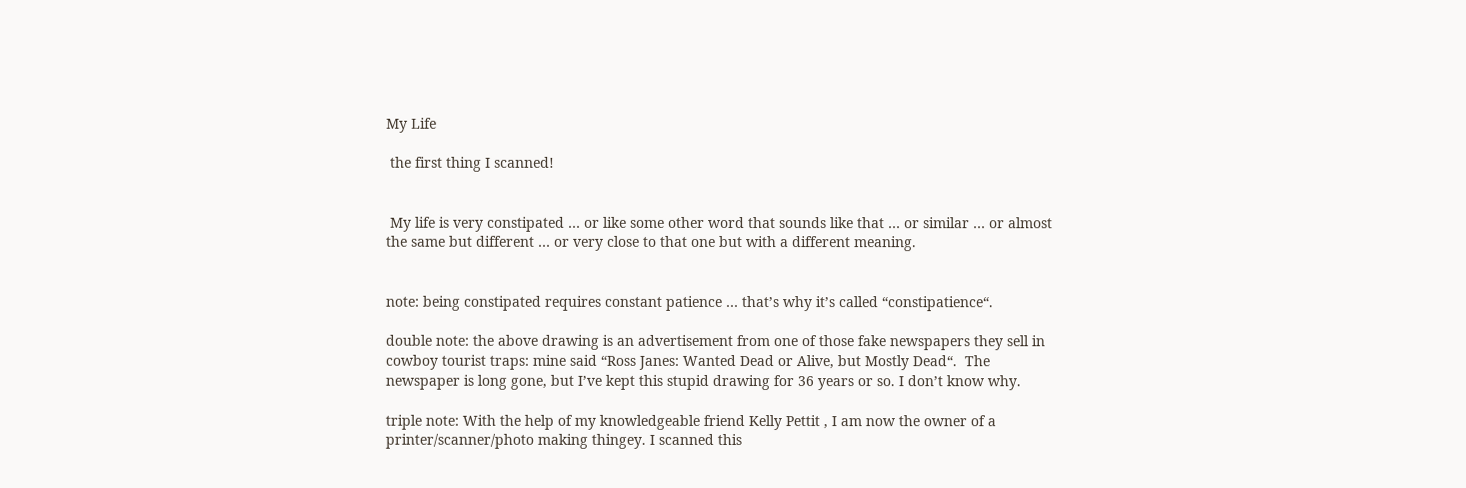My Life

 the first thing I scanned!


 My life is very constipated … or like some other word that sounds like that … or similar … or almost the same but different … or very close to that one but with a different meaning.


note: being constipated requires constant patience … that’s why it’s called “constipatience“.

double note: the above drawing is an advertisement from one of those fake newspapers they sell in cowboy tourist traps: mine said “Ross Janes: Wanted Dead or Alive, but Mostly Dead“.  The newspaper is long gone, but I’ve kept this stupid drawing for 36 years or so. I don’t know why.

triple note: With the help of my knowledgeable friend Kelly Pettit , I am now the owner of a printer/scanner/photo making thingey. I scanned this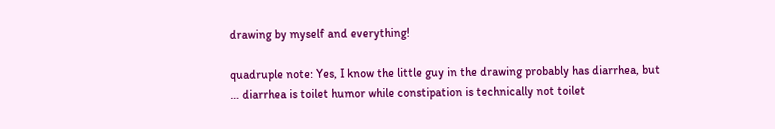drawing by myself and everything!

quadruple note: Yes, I know the little guy in the drawing probably has diarrhea, but … diarrhea is toilet humor while constipation is technically not toilet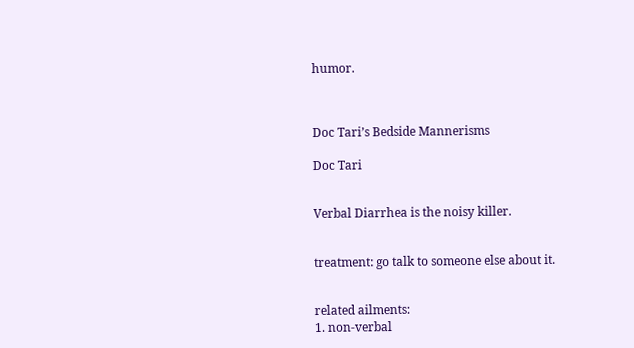humor.



Doc Tari’s Bedside Mannerisms

Doc Tari


Verbal Diarrhea is the noisy killer.


treatment: go talk to someone else about it.


related ailments:
1. non-verbal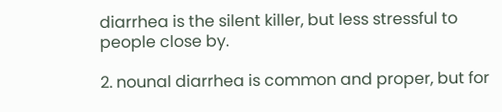diarrhea is the silent killer, but less stressful to people close by.

2. nounal diarrhea is common and proper, but for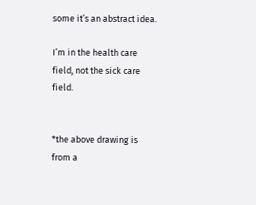some it’s an abstract idea.

I’m in the health care field, not the sick care field.


*the above drawing is from a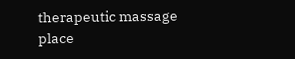therapeutic massage place